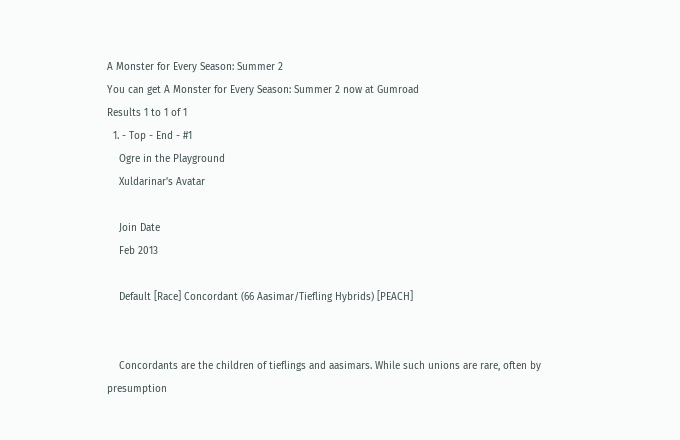A Monster for Every Season: Summer 2
You can get A Monster for Every Season: Summer 2 now at Gumroad
Results 1 to 1 of 1
  1. - Top - End - #1
    Ogre in the Playground
    Xuldarinar's Avatar

    Join Date
    Feb 2013

    Default [Race] Concordant (66 Aasimar/Tiefling Hybrids) [PEACH]


    Concordants are the children of tieflings and aasimars. While such unions are rare, often by presumption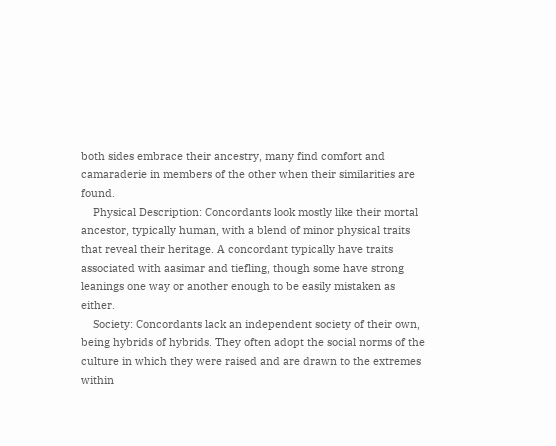both sides embrace their ancestry, many find comfort and camaraderie in members of the other when their similarities are found.
    Physical Description: Concordants look mostly like their mortal ancestor, typically human, with a blend of minor physical traits that reveal their heritage. A concordant typically have traits associated with aasimar and tiefling, though some have strong leanings one way or another enough to be easily mistaken as either.
    Society: Concordants lack an independent society of their own, being hybrids of hybrids. They often adopt the social norms of the culture in which they were raised and are drawn to the extremes within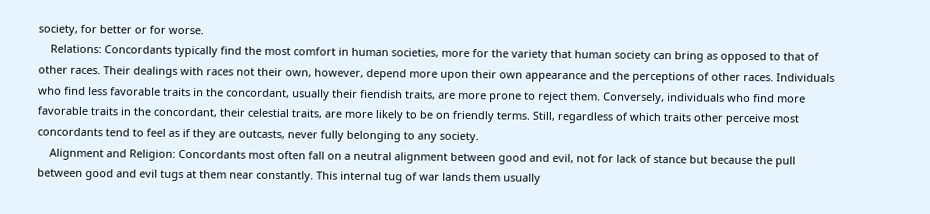society, for better or for worse.
    Relations: Concordants typically find the most comfort in human societies, more for the variety that human society can bring as opposed to that of other races. Their dealings with races not their own, however, depend more upon their own appearance and the perceptions of other races. Individuals who find less favorable traits in the concordant, usually their fiendish traits, are more prone to reject them. Conversely, individuals who find more favorable traits in the concordant, their celestial traits, are more likely to be on friendly terms. Still, regardless of which traits other perceive most concordants tend to feel as if they are outcasts, never fully belonging to any society.
    Alignment and Religion: Concordants most often fall on a neutral alignment between good and evil, not for lack of stance but because the pull between good and evil tugs at them near constantly. This internal tug of war lands them usually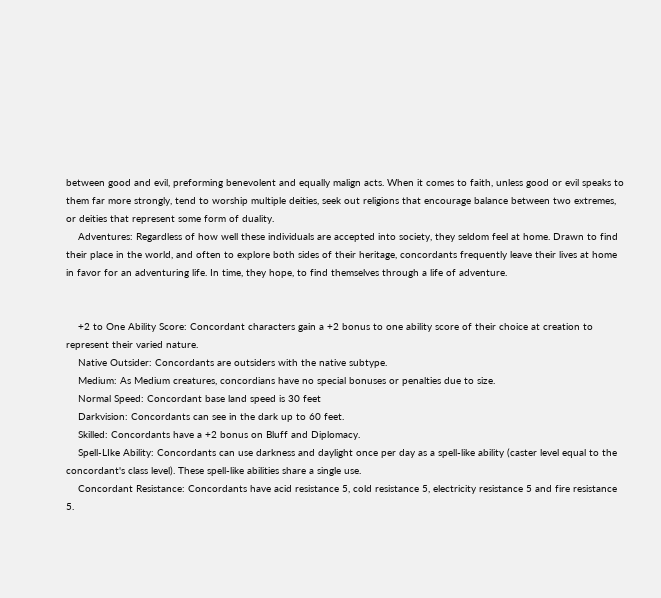between good and evil, preforming benevolent and equally malign acts. When it comes to faith, unless good or evil speaks to them far more strongly, tend to worship multiple deities, seek out religions that encourage balance between two extremes, or deities that represent some form of duality.
    Adventures: Regardless of how well these individuals are accepted into society, they seldom feel at home. Drawn to find their place in the world, and often to explore both sides of their heritage, concordants frequently leave their lives at home in favor for an adventuring life. In time, they hope, to find themselves through a life of adventure.


    +2 to One Ability Score: Concordant characters gain a +2 bonus to one ability score of their choice at creation to represent their varied nature.
    Native Outsider: Concordants are outsiders with the native subtype.
    Medium: As Medium creatures, concordians have no special bonuses or penalties due to size.
    Normal Speed: Concordant base land speed is 30 feet
    Darkvision: Concordants can see in the dark up to 60 feet.
    Skilled: Concordants have a +2 bonus on Bluff and Diplomacy.
    Spell-LIke Ability: Concordants can use darkness and daylight once per day as a spell-like ability (caster level equal to the concordant's class level). These spell-like abilities share a single use.
    Concordant Resistance: Concordants have acid resistance 5, cold resistance 5, electricity resistance 5 and fire resistance 5.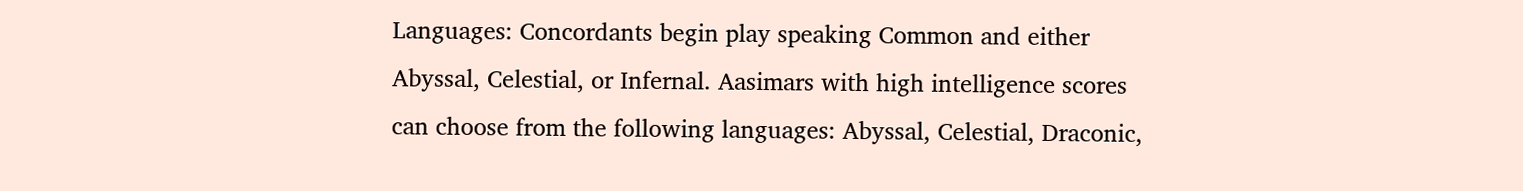Languages: Concordants begin play speaking Common and either Abyssal, Celestial, or Infernal. Aasimars with high intelligence scores can choose from the following languages: Abyssal, Celestial, Draconic,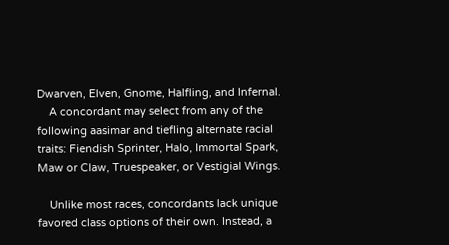Dwarven, Elven, Gnome, Halfling, and Infernal.
    A concordant may select from any of the following aasimar and tiefling alternate racial traits: Fiendish Sprinter, Halo, Immortal Spark, Maw or Claw, Truespeaker, or Vestigial Wings.

    Unlike most races, concordants lack unique favored class options of their own. Instead, a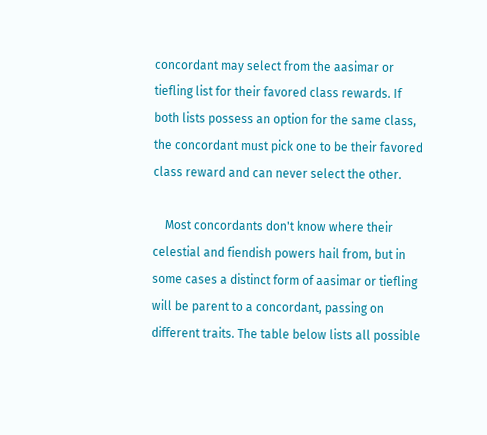concordant may select from the aasimar or tiefling list for their favored class rewards. If both lists possess an option for the same class, the concordant must pick one to be their favored class reward and can never select the other.

    Most concordants don't know where their celestial and fiendish powers hail from, but in some cases a distinct form of aasimar or tiefling will be parent to a concordant, passing on different traits. The table below lists all possible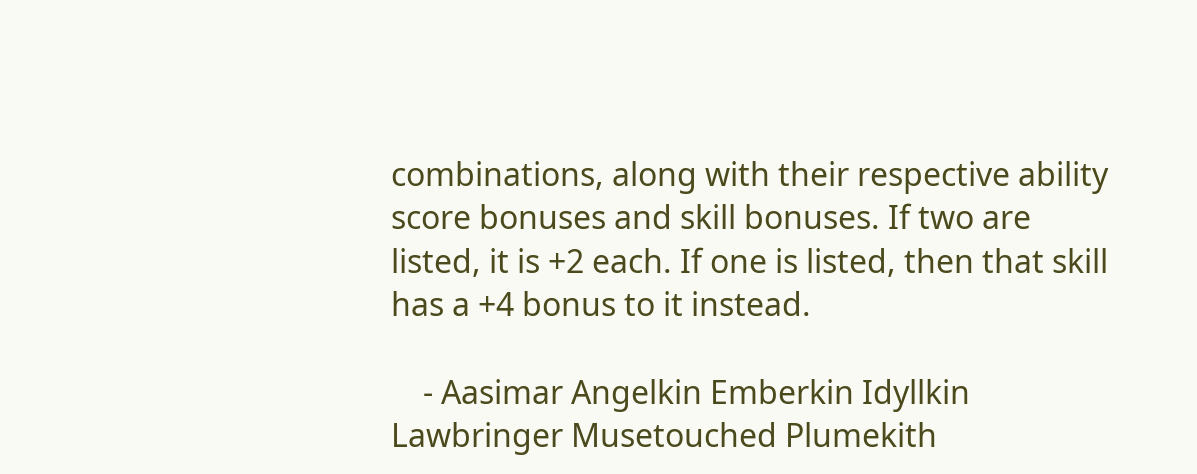combinations, along with their respective ability score bonuses and skill bonuses. If two are listed, it is +2 each. If one is listed, then that skill has a +4 bonus to it instead.

    - Aasimar Angelkin Emberkin Idyllkin Lawbringer Musetouched Plumekith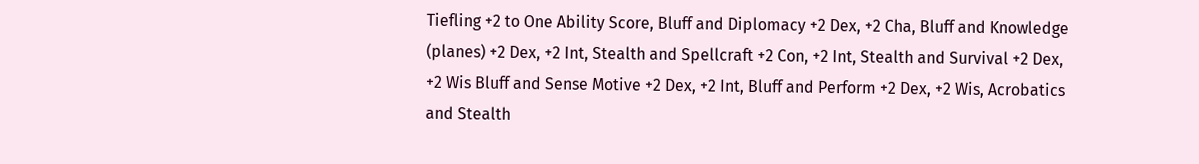Tiefling +2 to One Ability Score, Bluff and Diplomacy +2 Dex, +2 Cha, Bluff and Knowledge (planes) +2 Dex, +2 Int, Stealth and Spellcraft +2 Con, +2 Int, Stealth and Survival +2 Dex, +2 Wis Bluff and Sense Motive +2 Dex, +2 Int, Bluff and Perform +2 Dex, +2 Wis, Acrobatics and Stealth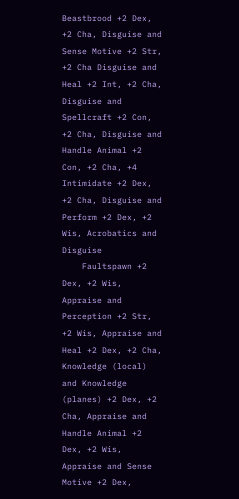Beastbrood +2 Dex, +2 Cha, Disguise and Sense Motive +2 Str, +2 Cha Disguise and Heal +2 Int, +2 Cha, Disguise and Spellcraft +2 Con, +2 Cha, Disguise and Handle Animal +2 Con, +2 Cha, +4 Intimidate +2 Dex, +2 Cha, Disguise and Perform +2 Dex, +2 Wis, Acrobatics and Disguise
    Faultspawn +2 Dex, +2 Wis, Appraise and Perception +2 Str, +2 Wis, Appraise and Heal +2 Dex, +2 Cha, Knowledge (local) and Knowledge (planes) +2 Dex, +2 Cha, Appraise and Handle Animal +2 Dex, +2 Wis, Appraise and Sense Motive +2 Dex,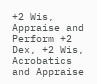+2 Wis, Appraise and Perform +2 Dex, +2 Wis, Acrobatics and Appraise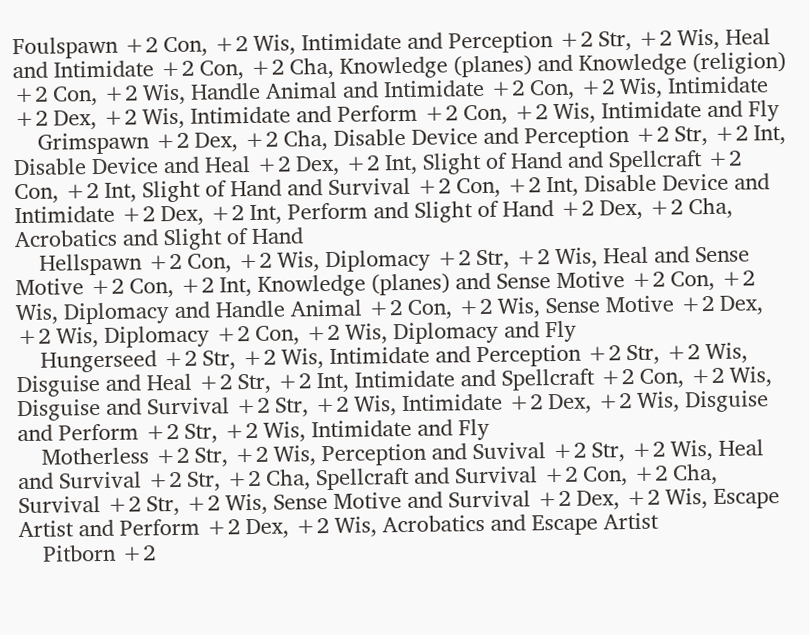Foulspawn +2 Con, +2 Wis, Intimidate and Perception +2 Str, +2 Wis, Heal and Intimidate +2 Con, +2 Cha, Knowledge (planes) and Knowledge (religion) +2 Con, +2 Wis, Handle Animal and Intimidate +2 Con, +2 Wis, Intimidate +2 Dex, +2 Wis, Intimidate and Perform +2 Con, +2 Wis, Intimidate and Fly
    Grimspawn +2 Dex, +2 Cha, Disable Device and Perception +2 Str, +2 Int, Disable Device and Heal +2 Dex, +2 Int, Slight of Hand and Spellcraft +2 Con, +2 Int, Slight of Hand and Survival +2 Con, +2 Int, Disable Device and Intimidate +2 Dex, +2 Int, Perform and Slight of Hand +2 Dex, +2 Cha, Acrobatics and Slight of Hand
    Hellspawn +2 Con, +2 Wis, Diplomacy +2 Str, +2 Wis, Heal and Sense Motive +2 Con, +2 Int, Knowledge (planes) and Sense Motive +2 Con, +2 Wis, Diplomacy and Handle Animal +2 Con, +2 Wis, Sense Motive +2 Dex, +2 Wis, Diplomacy +2 Con, +2 Wis, Diplomacy and Fly
    Hungerseed +2 Str, +2 Wis, Intimidate and Perception +2 Str, +2 Wis, Disguise and Heal +2 Str, +2 Int, Intimidate and Spellcraft +2 Con, +2 Wis, Disguise and Survival +2 Str, +2 Wis, Intimidate +2 Dex, +2 Wis, Disguise and Perform +2 Str, +2 Wis, Intimidate and Fly
    Motherless +2 Str, +2 Wis, Perception and Suvival +2 Str, +2 Wis, Heal and Survival +2 Str, +2 Cha, Spellcraft and Survival +2 Con, +2 Cha, Survival +2 Str, +2 Wis, Sense Motive and Survival +2 Dex, +2 Wis, Escape Artist and Perform +2 Dex, +2 Wis, Acrobatics and Escape Artist
    Pitborn +2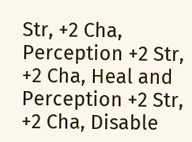Str, +2 Cha, Perception +2 Str, +2 Cha, Heal and Perception +2 Str, +2 Cha, Disable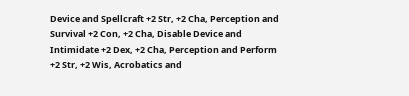Device and Spellcraft +2 Str, +2 Cha, Perception and Survival +2 Con, +2 Cha, Disable Device and Intimidate +2 Dex, +2 Cha, Perception and Perform +2 Str, +2 Wis, Acrobatics and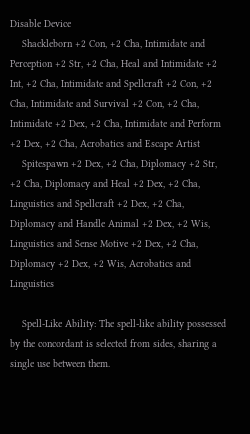Disable Device
    Shackleborn +2 Con, +2 Cha, Intimidate and Perception +2 Str, +2 Cha, Heal and Intimidate +2 Int, +2 Cha, Intimidate and Spellcraft +2 Con, +2 Cha, Intimidate and Survival +2 Con, +2 Cha, Intimidate +2 Dex, +2 Cha, Intimidate and Perform +2 Dex, +2 Cha, Acrobatics and Escape Artist
    Spitespawn +2 Dex, +2 Cha, Diplomacy +2 Str, +2 Cha, Diplomacy and Heal +2 Dex, +2 Cha, Linguistics and Spellcraft +2 Dex, +2 Cha, Diplomacy and Handle Animal +2 Dex, +2 Wis, Linguistics and Sense Motive +2 Dex, +2 Cha, Diplomacy +2 Dex, +2 Wis, Acrobatics and Linguistics

    Spell-Like Ability: The spell-like ability possessed by the concordant is selected from sides, sharing a single use between them.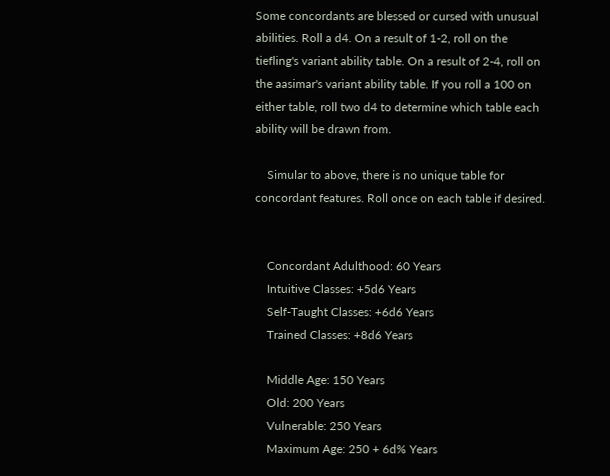Some concordants are blessed or cursed with unusual abilities. Roll a d4. On a result of 1-2, roll on the tiefling's variant ability table. On a result of 2-4, roll on the aasimar's variant ability table. If you roll a 100 on either table, roll two d4 to determine which table each ability will be drawn from.

    Simular to above, there is no unique table for concordant features. Roll once on each table if desired.


    Concordant Adulthood: 60 Years
    Intuitive Classes: +5d6 Years
    Self-Taught Classes: +6d6 Years
    Trained Classes: +8d6 Years

    Middle Age: 150 Years
    Old: 200 Years
    Vulnerable: 250 Years
    Maximum Age: 250 + 6d% Years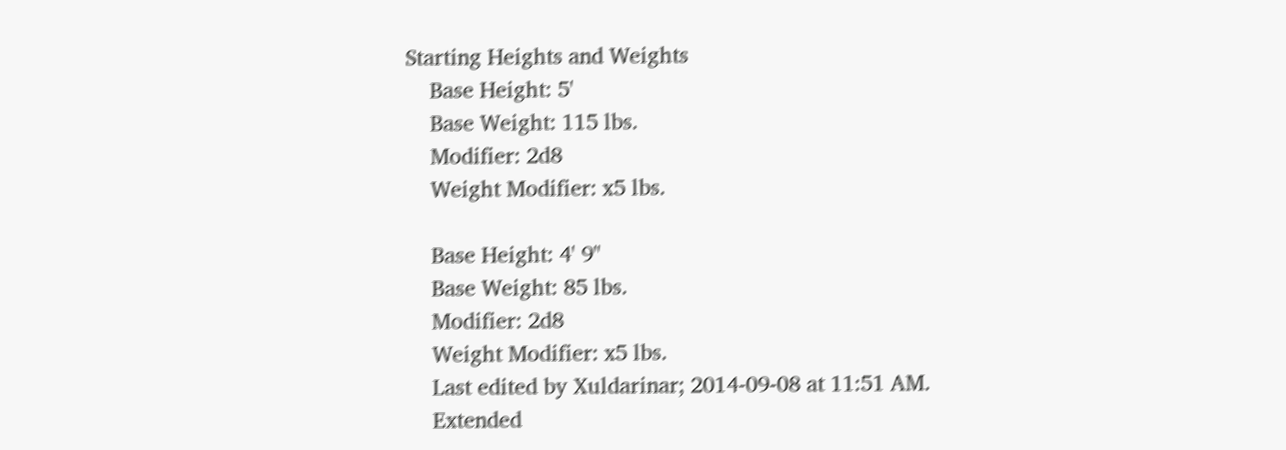Starting Heights and Weights
    Base Height: 5'
    Base Weight: 115 lbs.
    Modifier: 2d8
    Weight Modifier: x5 lbs.

    Base Height: 4' 9"
    Base Weight: 85 lbs.
    Modifier: 2d8
    Weight Modifier: x5 lbs.
    Last edited by Xuldarinar; 2014-09-08 at 11:51 AM.
    Extended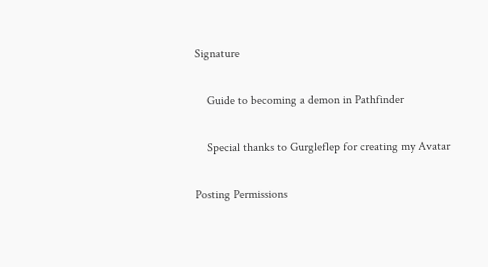Signature

    Guide to becoming a demon in Pathfinder

    Special thanks to Gurgleflep for creating my Avatar

Posting Permissions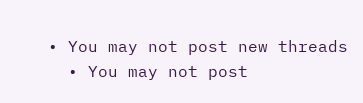• You may not post new threads
  • You may not post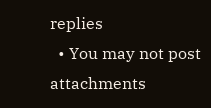replies
  • You may not post attachments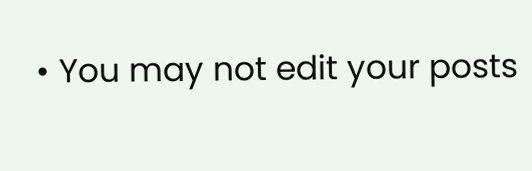• You may not edit your posts